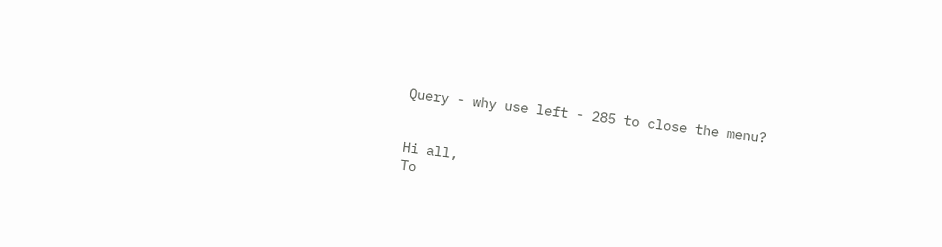Query - why use left - 285 to close the menu?


Hi all,
To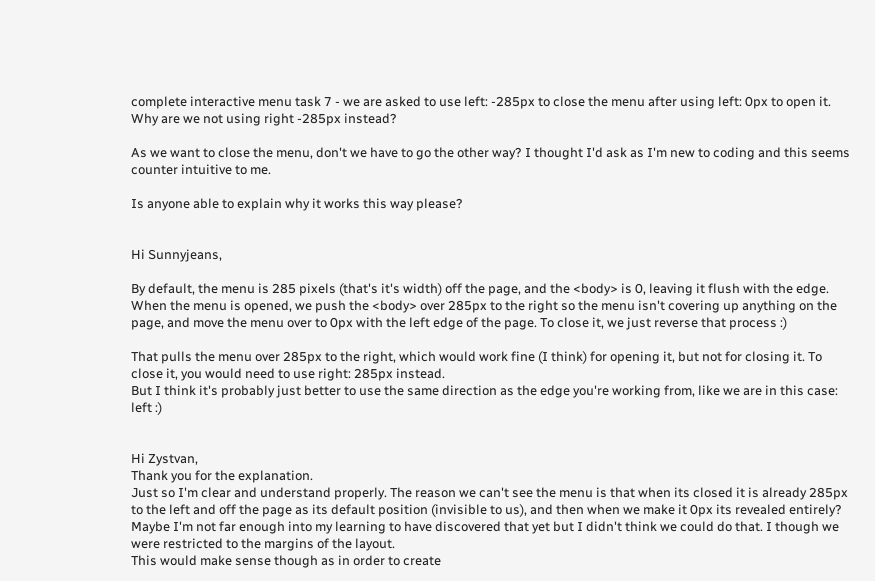complete interactive menu task 7 - we are asked to use left: -285px to close the menu after using left: 0px to open it.
Why are we not using right -285px instead?

As we want to close the menu, don't we have to go the other way? I thought I'd ask as I'm new to coding and this seems counter intuitive to me.

Is anyone able to explain why it works this way please?


Hi Sunnyjeans,

By default, the menu is 285 pixels (that's it's width) off the page, and the <body> is 0, leaving it flush with the edge. When the menu is opened, we push the <body> over 285px to the right so the menu isn't covering up anything on the page, and move the menu over to 0px with the left edge of the page. To close it, we just reverse that process :)

That pulls the menu over 285px to the right, which would work fine (I think) for opening it, but not for closing it. To close it, you would need to use right: 285px instead.
But I think it's probably just better to use the same direction as the edge you're working from, like we are in this case: left :)


Hi Zystvan,
Thank you for the explanation.
Just so I'm clear and understand properly. The reason we can't see the menu is that when its closed it is already 285px to the left and off the page as its default position (invisible to us), and then when we make it 0px its revealed entirely?
Maybe I'm not far enough into my learning to have discovered that yet but I didn't think we could do that. I though we were restricted to the margins of the layout.
This would make sense though as in order to create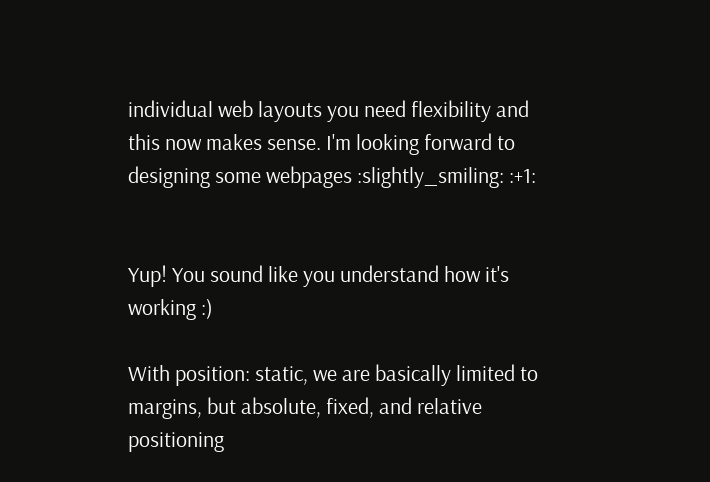individual web layouts you need flexibility and this now makes sense. I'm looking forward to designing some webpages :slightly_smiling: :+1:


Yup! You sound like you understand how it's working :)

With position: static, we are basically limited to margins, but absolute, fixed, and relative positioning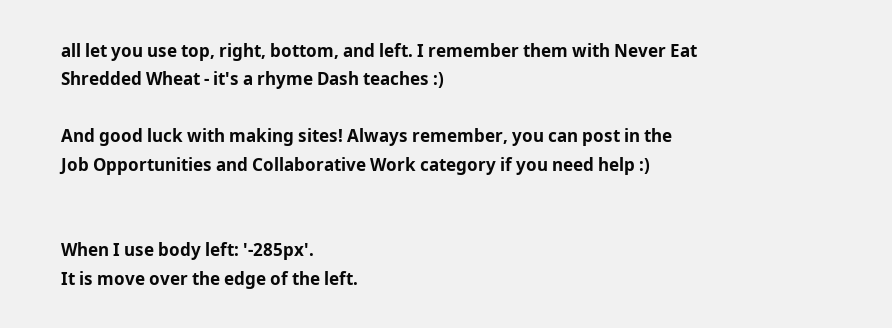all let you use top, right, bottom, and left. I remember them with Never Eat Shredded Wheat - it's a rhyme Dash teaches :)

And good luck with making sites! Always remember, you can post in the Job Opportunities and Collaborative Work category if you need help :)


When I use body left: '-285px'.
It is move over the edge of the left.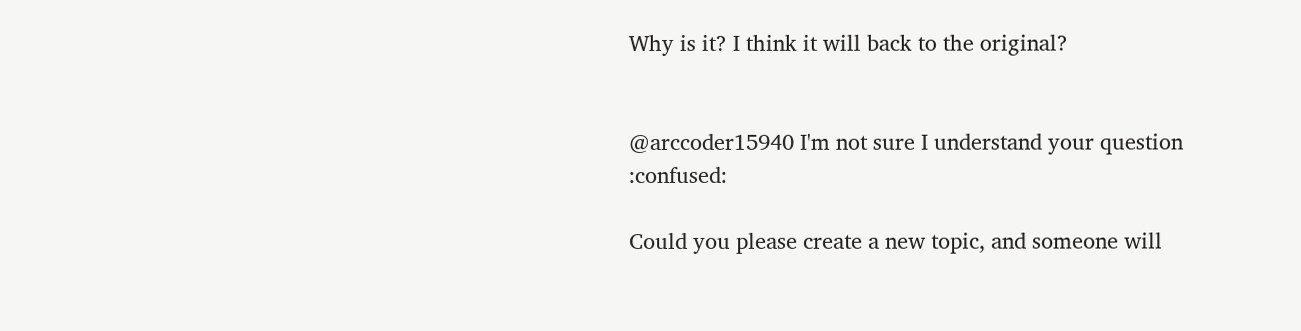Why is it? I think it will back to the original?


@arccoder15940 I'm not sure I understand your question :confused:

Could you please create a new topic, and someone will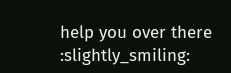help you over there :slightly_smiling: